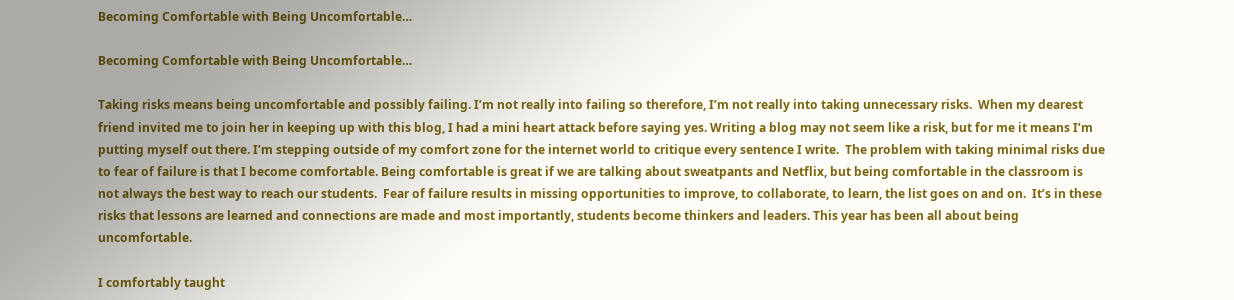Becoming Comfortable with Being Uncomfortable…

Becoming Comfortable with Being Uncomfortable…

Taking risks means being uncomfortable and possibly failing. I’m not really into failing so therefore, I’m not really into taking unnecessary risks.  When my dearest friend invited me to join her in keeping up with this blog, I had a mini heart attack before saying yes. Writing a blog may not seem like a risk, but for me it means I’m putting myself out there. I’m stepping outside of my comfort zone for the internet world to critique every sentence I write.  The problem with taking minimal risks due to fear of failure is that I become comfortable. Being comfortable is great if we are talking about sweatpants and Netflix, but being comfortable in the classroom is not always the best way to reach our students.  Fear of failure results in missing opportunities to improve, to collaborate, to learn, the list goes on and on.  It’s in these risks that lessons are learned and connections are made and most importantly, students become thinkers and leaders. This year has been all about being uncomfortable.

I comfortably taught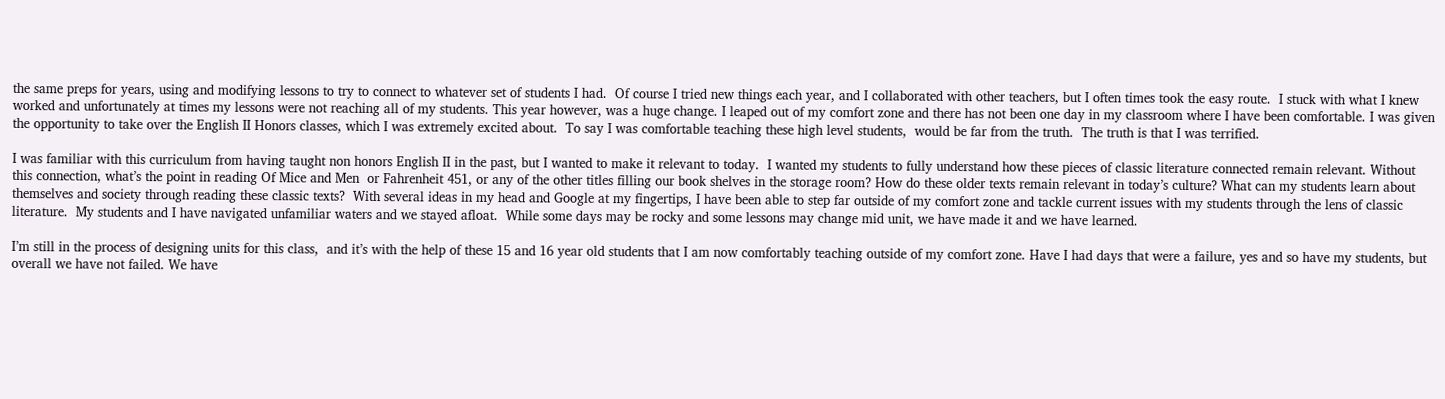the same preps for years, using and modifying lessons to try to connect to whatever set of students I had.  Of course I tried new things each year, and I collaborated with other teachers, but I often times took the easy route.  I stuck with what I knew worked and unfortunately at times my lessons were not reaching all of my students. This year however, was a huge change. I leaped out of my comfort zone and there has not been one day in my classroom where I have been comfortable. I was given the opportunity to take over the English II Honors classes, which I was extremely excited about.  To say I was comfortable teaching these high level students,  would be far from the truth.  The truth is that I was terrified.

I was familiar with this curriculum from having taught non honors English II in the past, but I wanted to make it relevant to today.  I wanted my students to fully understand how these pieces of classic literature connected remain relevant. Without this connection, what’s the point in reading Of Mice and Men  or Fahrenheit 451, or any of the other titles filling our book shelves in the storage room? How do these older texts remain relevant in today’s culture? What can my students learn about themselves and society through reading these classic texts?  With several ideas in my head and Google at my fingertips, I have been able to step far outside of my comfort zone and tackle current issues with my students through the lens of classic literature.  My students and I have navigated unfamiliar waters and we stayed afloat.  While some days may be rocky and some lessons may change mid unit, we have made it and we have learned.

I’m still in the process of designing units for this class,  and it’s with the help of these 15 and 16 year old students that I am now comfortably teaching outside of my comfort zone. Have I had days that were a failure, yes and so have my students, but overall we have not failed. We have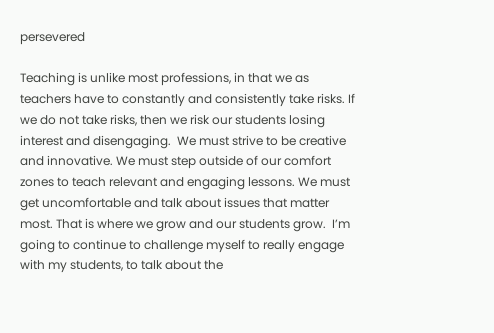persevered

Teaching is unlike most professions, in that we as teachers have to constantly and consistently take risks. If we do not take risks, then we risk our students losing interest and disengaging.  We must strive to be creative and innovative. We must step outside of our comfort zones to teach relevant and engaging lessons. We must get uncomfortable and talk about issues that matter most. That is where we grow and our students grow.  I’m going to continue to challenge myself to really engage with my students, to talk about the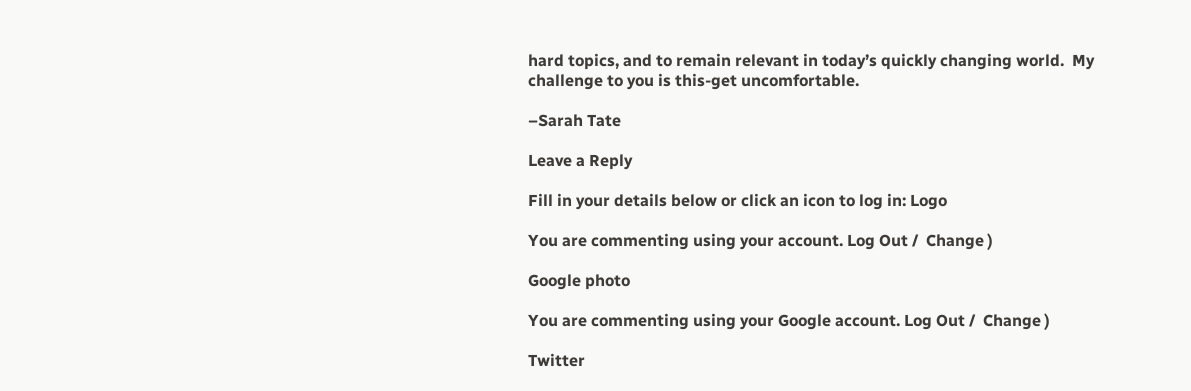hard topics, and to remain relevant in today’s quickly changing world.  My challenge to you is this-get uncomfortable.

–Sarah Tate

Leave a Reply

Fill in your details below or click an icon to log in: Logo

You are commenting using your account. Log Out /  Change )

Google photo

You are commenting using your Google account. Log Out /  Change )

Twitter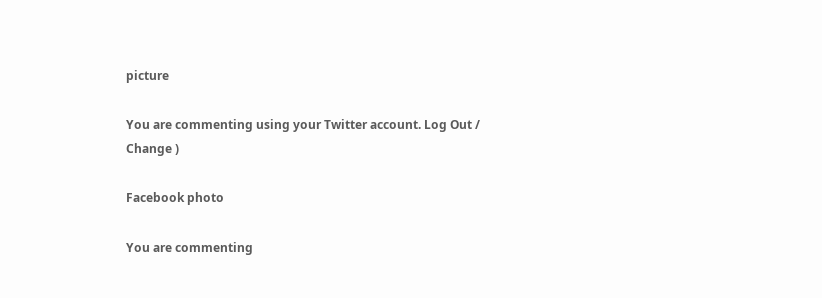picture

You are commenting using your Twitter account. Log Out /  Change )

Facebook photo

You are commenting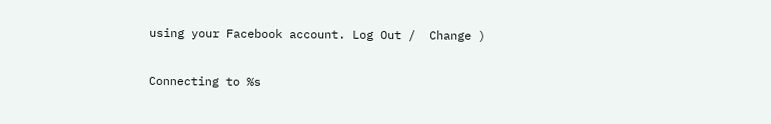using your Facebook account. Log Out /  Change )

Connecting to %s